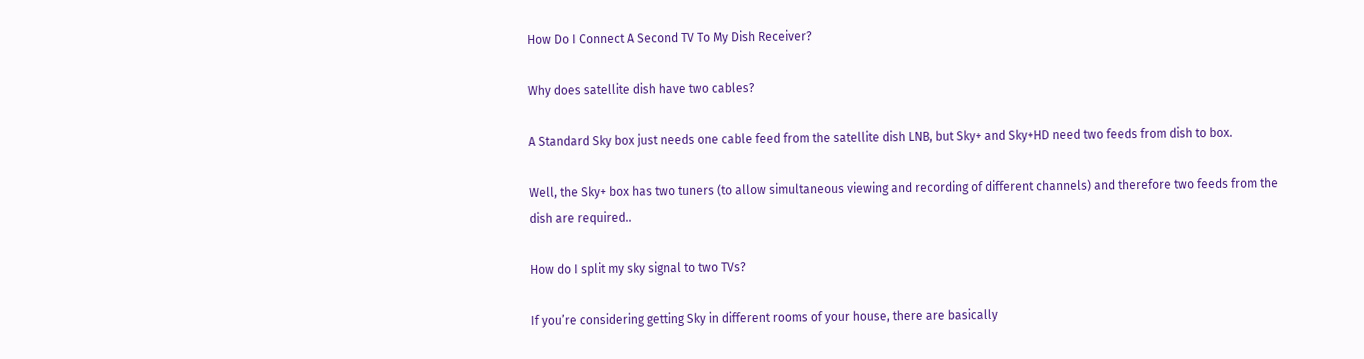How Do I Connect A Second TV To My Dish Receiver?

Why does satellite dish have two cables?

A Standard Sky box just needs one cable feed from the satellite dish LNB, but Sky+ and Sky+HD need two feeds from dish to box.

Well, the Sky+ box has two tuners (to allow simultaneous viewing and recording of different channels) and therefore two feeds from the dish are required..

How do I split my sky signal to two TVs?

If you’re considering getting Sky in different rooms of your house, there are basically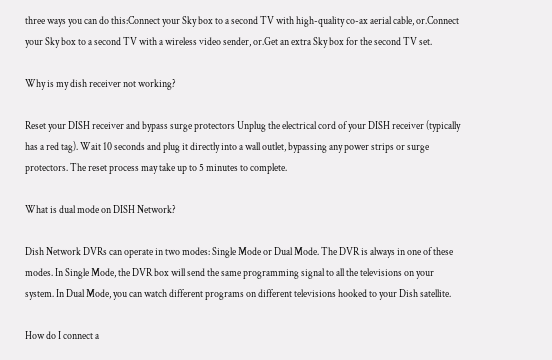three ways you can do this:Connect your Sky box to a second TV with high-quality co-ax aerial cable, or.Connect your Sky box to a second TV with a wireless video sender, or.Get an extra Sky box for the second TV set.

Why is my dish receiver not working?

Reset your DISH receiver and bypass surge protectors Unplug the electrical cord of your DISH receiver (typically has a red tag). Wait 10 seconds and plug it directly into a wall outlet, bypassing any power strips or surge protectors. The reset process may take up to 5 minutes to complete.

What is dual mode on DISH Network?

Dish Network DVRs can operate in two modes: Single Mode or Dual Mode. The DVR is always in one of these modes. In Single Mode, the DVR box will send the same programming signal to all the televisions on your system. In Dual Mode, you can watch different programs on different televisions hooked to your Dish satellite.

How do I connect a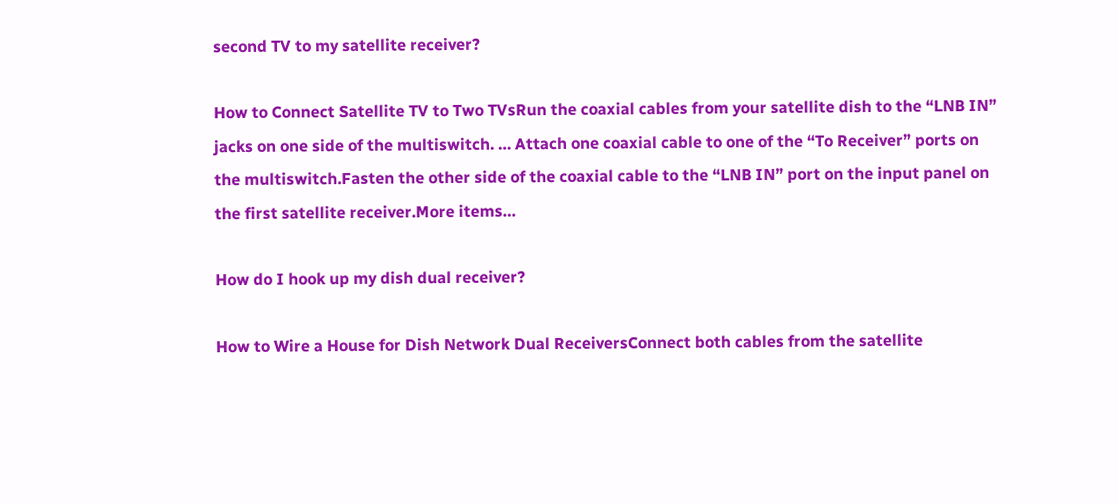second TV to my satellite receiver?

How to Connect Satellite TV to Two TVsRun the coaxial cables from your satellite dish to the “LNB IN” jacks on one side of the multiswitch. … Attach one coaxial cable to one of the “To Receiver” ports on the multiswitch.Fasten the other side of the coaxial cable to the “LNB IN” port on the input panel on the first satellite receiver.More items…

How do I hook up my dish dual receiver?

How to Wire a House for Dish Network Dual ReceiversConnect both cables from the satellite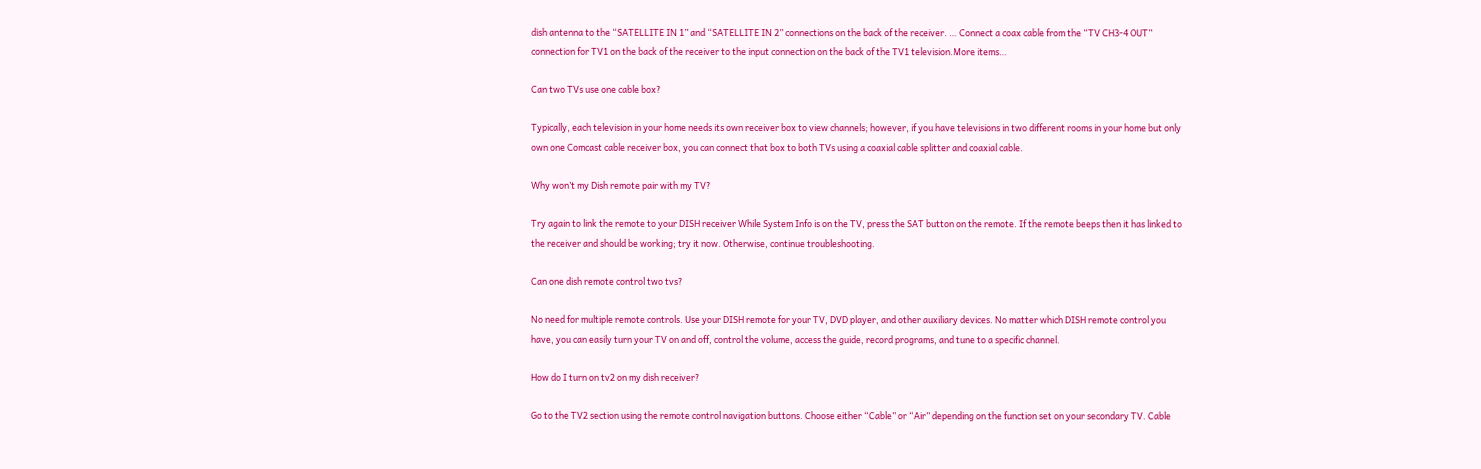dish antenna to the “SATELLITE IN 1” and “SATELLITE IN 2” connections on the back of the receiver. … Connect a coax cable from the “TV CH3-4 OUT” connection for TV1 on the back of the receiver to the input connection on the back of the TV1 television.More items…

Can two TVs use one cable box?

Typically, each television in your home needs its own receiver box to view channels; however, if you have televisions in two different rooms in your home but only own one Comcast cable receiver box, you can connect that box to both TVs using a coaxial cable splitter and coaxial cable.

Why won’t my Dish remote pair with my TV?

Try again to link the remote to your DISH receiver While System Info is on the TV, press the SAT button on the remote. If the remote beeps then it has linked to the receiver and should be working; try it now. Otherwise, continue troubleshooting.

Can one dish remote control two tvs?

No need for multiple remote controls. Use your DISH remote for your TV, DVD player, and other auxiliary devices. No matter which DISH remote control you have, you can easily turn your TV on and off, control the volume, access the guide, record programs, and tune to a specific channel.

How do I turn on tv2 on my dish receiver?

Go to the TV2 section using the remote control navigation buttons. Choose either “Cable” or “Air” depending on the function set on your secondary TV. Cable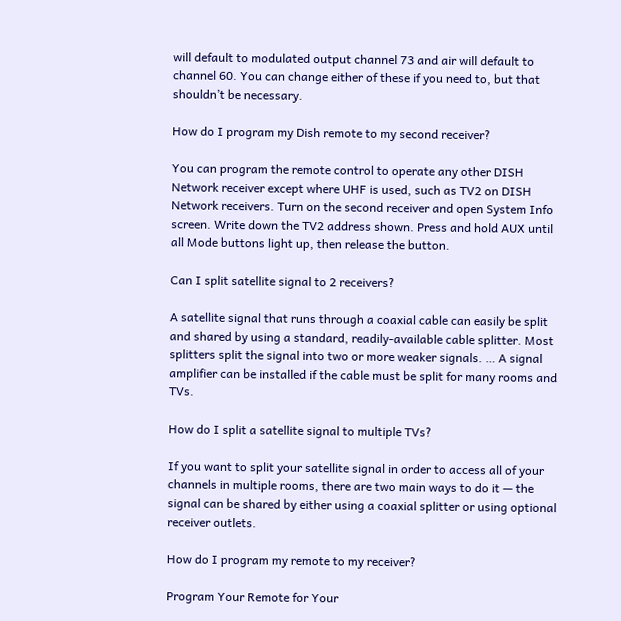will default to modulated output channel 73 and air will default to channel 60. You can change either of these if you need to, but that shouldn’t be necessary.

How do I program my Dish remote to my second receiver?

You can program the remote control to operate any other DISH Network receiver except where UHF is used, such as TV2 on DISH Network receivers. Turn on the second receiver and open System Info screen. Write down the TV2 address shown. Press and hold AUX until all Mode buttons light up, then release the button.

Can I split satellite signal to 2 receivers?

A satellite signal that runs through a coaxial cable can easily be split and shared by using a standard, readily-available cable splitter. Most splitters split the signal into two or more weaker signals. … A signal amplifier can be installed if the cable must be split for many rooms and TVs.

How do I split a satellite signal to multiple TVs?

If you want to split your satellite signal in order to access all of your channels in multiple rooms, there are two main ways to do it — the signal can be shared by either using a coaxial splitter or using optional receiver outlets.

How do I program my remote to my receiver?

Program Your Remote for Your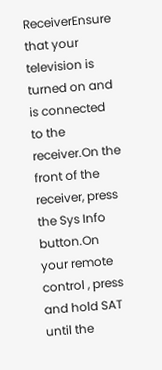ReceiverEnsure that your television is turned on and is connected to the receiver.On the front of the receiver, press the Sys Info button.On your remote control , press and hold SAT until the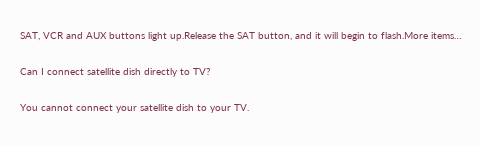SAT, VCR and AUX buttons light up.Release the SAT button, and it will begin to flash.More items…

Can I connect satellite dish directly to TV?

You cannot connect your satellite dish to your TV.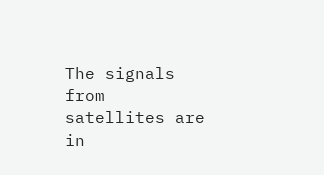The signals from satellites are in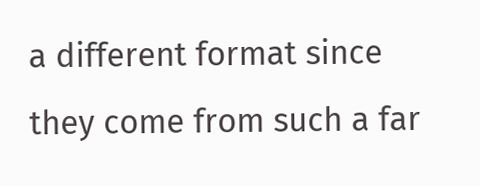a different format since they come from such a far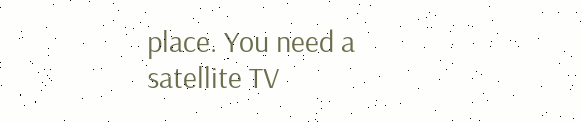place. You need a satellite TV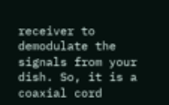receiver to demodulate the signals from your dish. So, it is a coaxial cord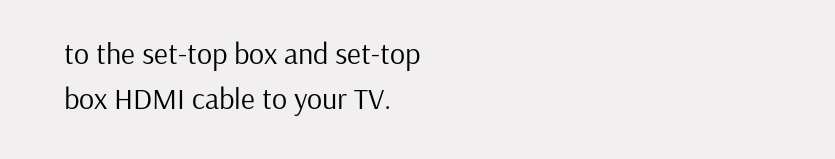to the set-top box and set-top box HDMI cable to your TV.